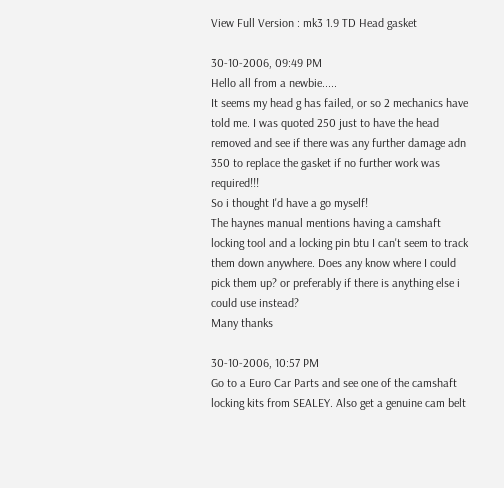View Full Version : mk3 1.9 TD Head gasket

30-10-2006, 09:49 PM
Hello all from a newbie.....
It seems my head g has failed, or so 2 mechanics have told me. I was quoted 250 just to have the head removed and see if there was any further damage adn 350 to replace the gasket if no further work was required!!!
So i thought I'd have a go myself!
The haynes manual mentions having a camshaft locking tool and a locking pin btu I can't seem to track them down anywhere. Does any know where I could pick them up? or preferably if there is anything else i could use instead?
Many thanks

30-10-2006, 10:57 PM
Go to a Euro Car Parts and see one of the camshaft locking kits from SEALEY. Also get a genuine cam belt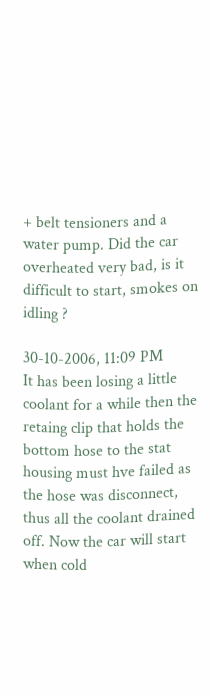+ belt tensioners and a water pump. Did the car overheated very bad, is it difficult to start, smokes on idling ?

30-10-2006, 11:09 PM
It has been losing a little coolant for a while then the retaing clip that holds the bottom hose to the stat housing must hve failed as the hose was disconnect, thus all the coolant drained off. Now the car will start when cold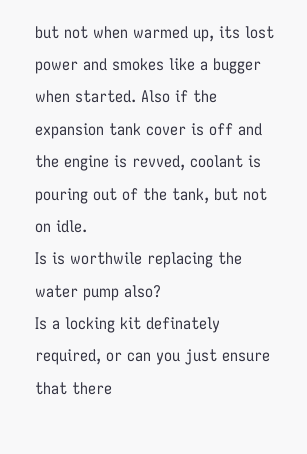but not when warmed up, its lost power and smokes like a bugger when started. Also if the expansion tank cover is off and the engine is revved, coolant is pouring out of the tank, but not on idle.
Is is worthwile replacing the water pump also?
Is a locking kit definately required, or can you just ensure that there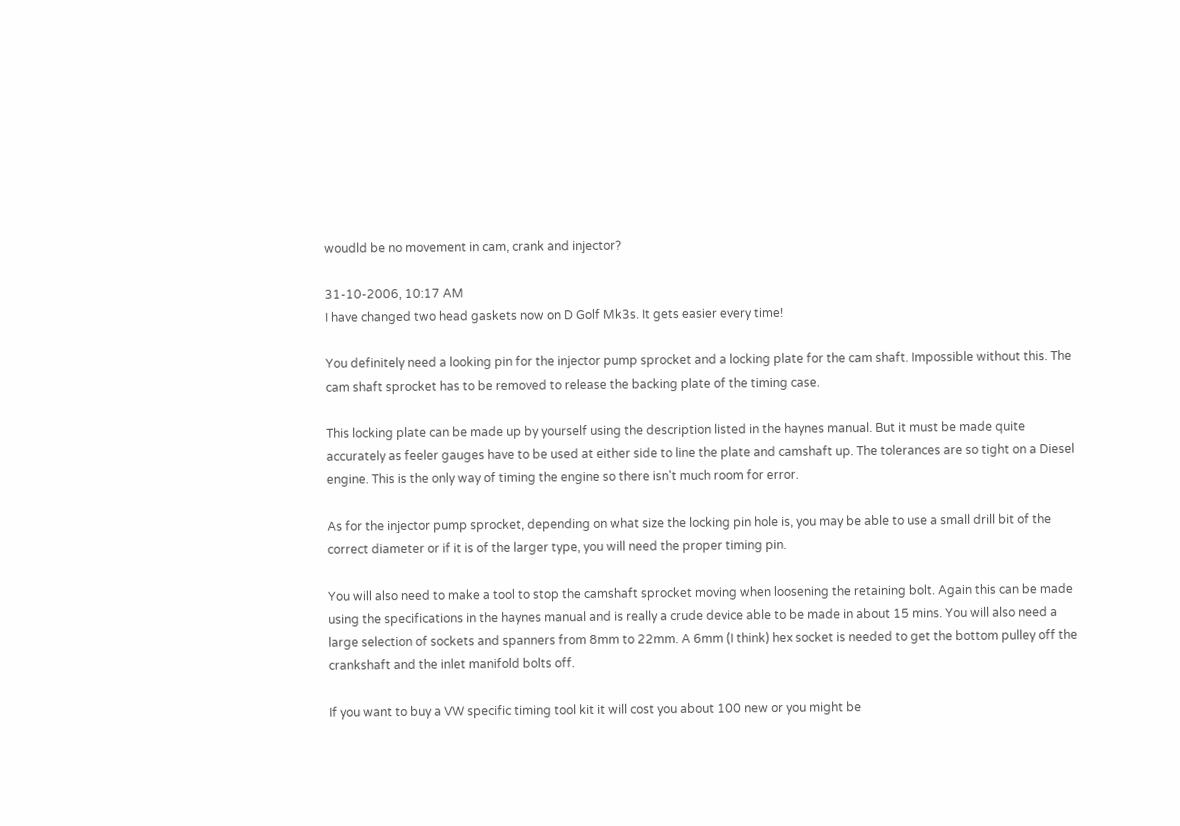woudld be no movement in cam, crank and injector?

31-10-2006, 10:17 AM
I have changed two head gaskets now on D Golf Mk3s. It gets easier every time!

You definitely need a looking pin for the injector pump sprocket and a locking plate for the cam shaft. Impossible without this. The cam shaft sprocket has to be removed to release the backing plate of the timing case.

This locking plate can be made up by yourself using the description listed in the haynes manual. But it must be made quite accurately as feeler gauges have to be used at either side to line the plate and camshaft up. The tolerances are so tight on a Diesel engine. This is the only way of timing the engine so there isn't much room for error.

As for the injector pump sprocket, depending on what size the locking pin hole is, you may be able to use a small drill bit of the correct diameter or if it is of the larger type, you will need the proper timing pin.

You will also need to make a tool to stop the camshaft sprocket moving when loosening the retaining bolt. Again this can be made using the specifications in the haynes manual and is really a crude device able to be made in about 15 mins. You will also need a large selection of sockets and spanners from 8mm to 22mm. A 6mm (I think) hex socket is needed to get the bottom pulley off the crankshaft and the inlet manifold bolts off.

If you want to buy a VW specific timing tool kit it will cost you about 100 new or you might be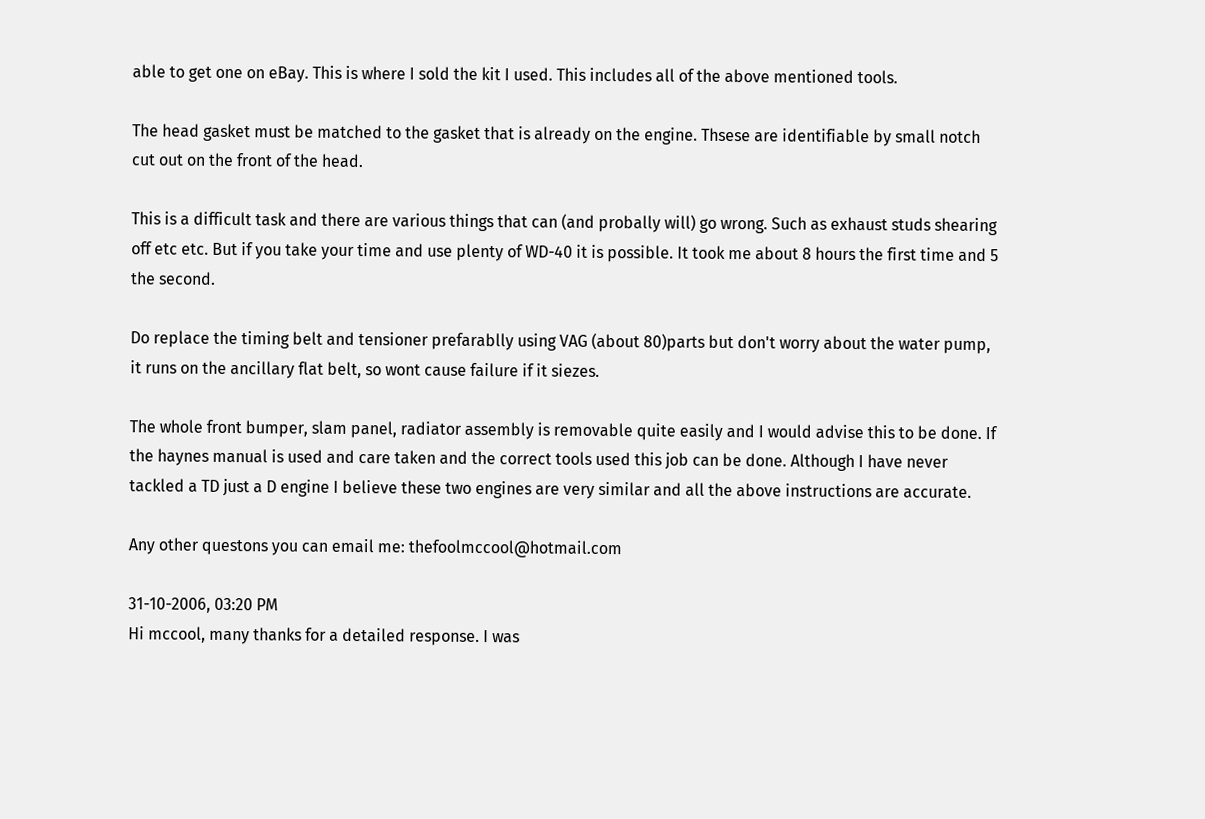able to get one on eBay. This is where I sold the kit I used. This includes all of the above mentioned tools.

The head gasket must be matched to the gasket that is already on the engine. Thsese are identifiable by small notch cut out on the front of the head.

This is a difficult task and there are various things that can (and probally will) go wrong. Such as exhaust studs shearing off etc etc. But if you take your time and use plenty of WD-40 it is possible. It took me about 8 hours the first time and 5 the second.

Do replace the timing belt and tensioner prefarablly using VAG (about 80)parts but don't worry about the water pump, it runs on the ancillary flat belt, so wont cause failure if it siezes.

The whole front bumper, slam panel, radiator assembly is removable quite easily and I would advise this to be done. If the haynes manual is used and care taken and the correct tools used this job can be done. Although I have never tackled a TD just a D engine I believe these two engines are very similar and all the above instructions are accurate.

Any other questons you can email me: thefoolmccool@hotmail.com

31-10-2006, 03:20 PM
Hi mccool, many thanks for a detailed response. I was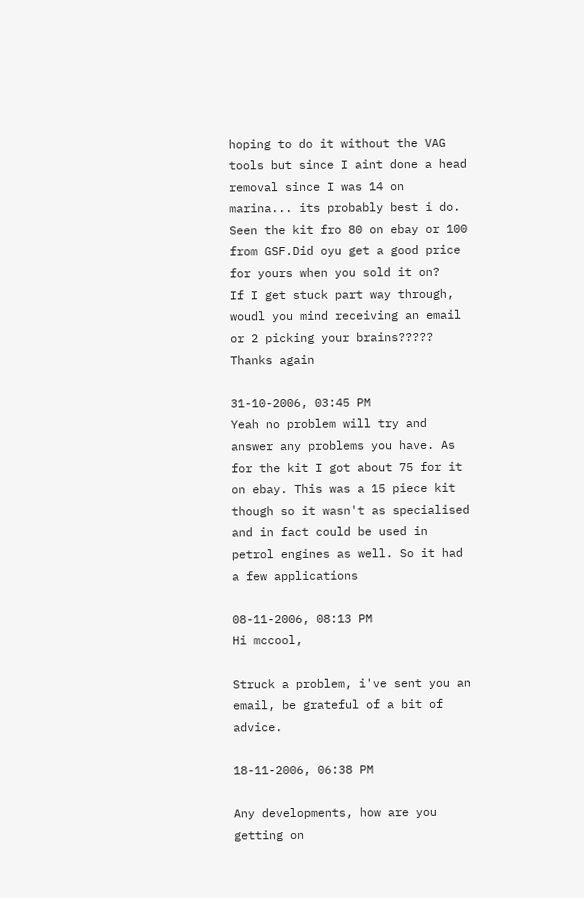hoping to do it without the VAG tools but since I aint done a head removal since I was 14 on marina... its probably best i do. Seen the kit fro 80 on ebay or 100 from GSF.Did oyu get a good price for yours when you sold it on?
If I get stuck part way through, woudl you mind receiving an email or 2 picking your brains?????
Thanks again

31-10-2006, 03:45 PM
Yeah no problem will try and answer any problems you have. As for the kit I got about 75 for it on ebay. This was a 15 piece kit though so it wasn't as specialised and in fact could be used in petrol engines as well. So it had a few applications

08-11-2006, 08:13 PM
Hi mccool,

Struck a problem, i've sent you an email, be grateful of a bit of advice.

18-11-2006, 06:38 PM

Any developments, how are you getting on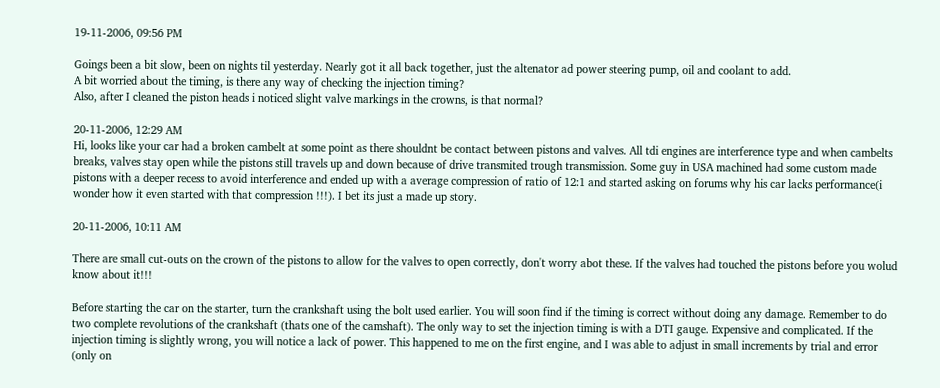19-11-2006, 09:56 PM

Goings been a bit slow, been on nights til yesterday. Nearly got it all back together, just the altenator ad power steering pump, oil and coolant to add.
A bit worried about the timing, is there any way of checking the injection timing?
Also, after I cleaned the piston heads i noticed slight valve markings in the crowns, is that normal?

20-11-2006, 12:29 AM
Hi, looks like your car had a broken cambelt at some point as there shouldnt be contact between pistons and valves. All tdi engines are interference type and when cambelts breaks, valves stay open while the pistons still travels up and down because of drive transmited trough transmission. Some guy in USA machined had some custom made pistons with a deeper recess to avoid interference and ended up with a average compression of ratio of 12:1 and started asking on forums why his car lacks performance(i wonder how it even started with that compression !!!). I bet its just a made up story.

20-11-2006, 10:11 AM

There are small cut-outs on the crown of the pistons to allow for the valves to open correctly, don't worry abot these. If the valves had touched the pistons before you wolud know about it!!!

Before starting the car on the starter, turn the crankshaft using the bolt used earlier. You will soon find if the timing is correct without doing any damage. Remember to do two complete revolutions of the crankshaft (thats one of the camshaft). The only way to set the injection timing is with a DTI gauge. Expensive and complicated. If the injection timing is slightly wrong, you will notice a lack of power. This happened to me on the first engine, and I was able to adjust in small increments by trial and error (only on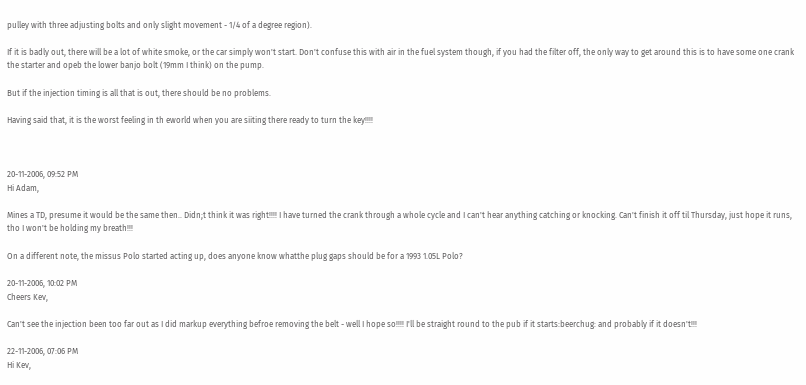pulley with three adjusting bolts and only slight movement - 1/4 of a degree region).

If it is badly out, there will be a lot of white smoke, or the car simply won't start. Don't confuse this with air in the fuel system though, if you had the filter off, the only way to get around this is to have some one crank the starter and opeb the lower banjo bolt (19mm I think) on the pump.

But if the injection timing is all that is out, there should be no problems.

Having said that, it is the worst feeling in th eworld when you are siiting there ready to turn the key!!!!



20-11-2006, 09:52 PM
Hi Adam,

Mines a TD, presume it would be the same then.. Didn;t think it was right!!!! I have turned the crank through a whole cycle and I can't hear anything catching or knocking. Can't finish it off til Thursday, just hope it runs, tho I won't be holding my breath!!!

On a different note, the missus Polo started acting up, does anyone know whatthe plug gaps should be for a 1993 1.05L Polo?

20-11-2006, 10:02 PM
Cheers Kev,

Can't see the injection been too far out as I did markup everything befroe removing the belt - well I hope so!!!! I'll be straight round to the pub if it starts:beerchug: and probably if it doesn't!!!

22-11-2006, 07:06 PM
Hi Kev,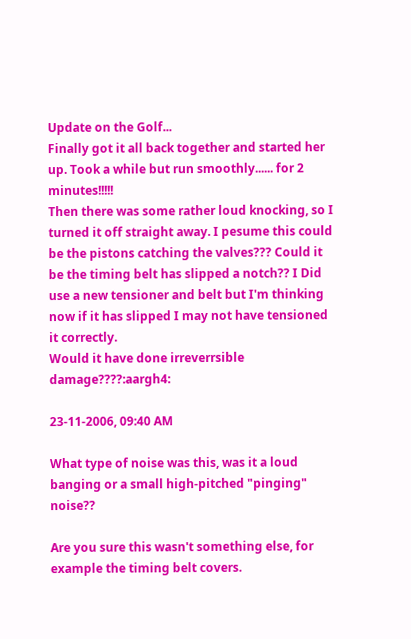Update on the Golf...
Finally got it all back together and started her up. Took a while but run smoothly...... for 2 minutes!!!!!
Then there was some rather loud knocking, so I turned it off straight away. I pesume this could be the pistons catching the valves??? Could it be the timing belt has slipped a notch?? I Did use a new tensioner and belt but I'm thinking now if it has slipped I may not have tensioned it correctly.
Would it have done irreverrsible damage????:aargh4:

23-11-2006, 09:40 AM

What type of noise was this, was it a loud banging or a small high-pitched "pinging" noise??

Are you sure this wasn't something else, for example the timing belt covers.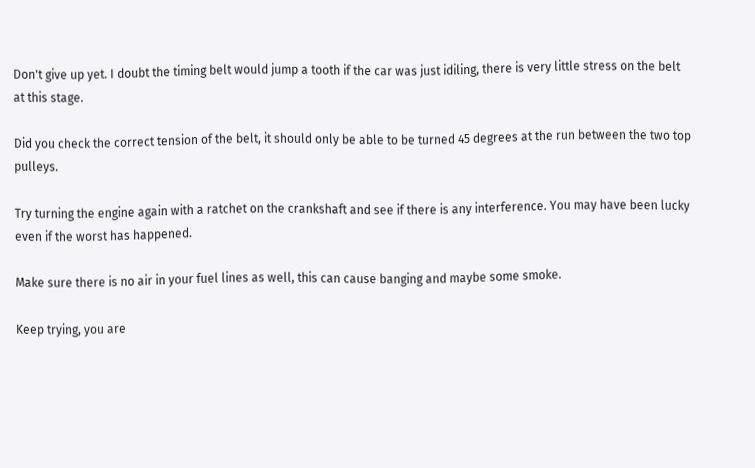Don't give up yet. I doubt the timing belt would jump a tooth if the car was just idiling, there is very little stress on the belt at this stage.

Did you check the correct tension of the belt, it should only be able to be turned 45 degrees at the run between the two top pulleys.

Try turning the engine again with a ratchet on the crankshaft and see if there is any interference. You may have been lucky even if the worst has happened.

Make sure there is no air in your fuel lines as well, this can cause banging and maybe some smoke.

Keep trying, you are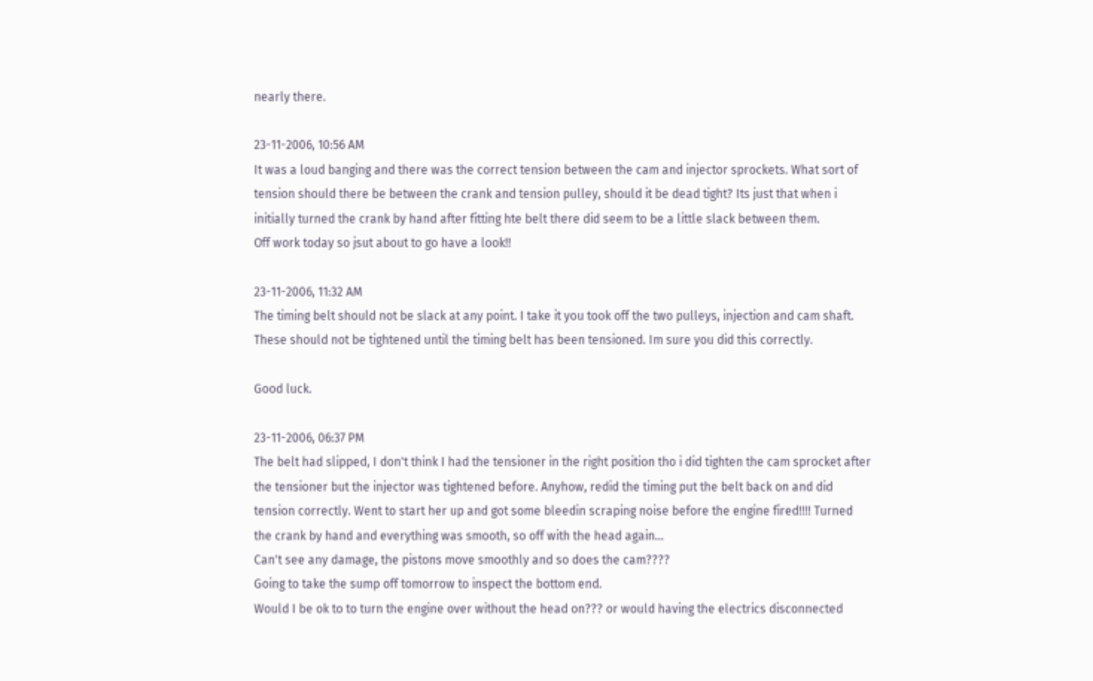nearly there.

23-11-2006, 10:56 AM
It was a loud banging and there was the correct tension between the cam and injector sprockets. What sort of tension should there be between the crank and tension pulley, should it be dead tight? Its just that when i initially turned the crank by hand after fitting hte belt there did seem to be a little slack between them.
Off work today so jsut about to go have a look!!

23-11-2006, 11:32 AM
The timing belt should not be slack at any point. I take it you took off the two pulleys, injection and cam shaft. These should not be tightened until the timing belt has been tensioned. Im sure you did this correctly.

Good luck.

23-11-2006, 06:37 PM
The belt had slipped, I don't think I had the tensioner in the right position tho i did tighten the cam sprocket after the tensioner but the injector was tightened before. Anyhow, redid the timing put the belt back on and did tension correctly. Went to start her up and got some bleedin scraping noise before the engine fired!!!! Turned the crank by hand and everything was smooth, so off with the head again...
Can't see any damage, the pistons move smoothly and so does the cam????
Going to take the sump off tomorrow to inspect the bottom end.
Would I be ok to to turn the engine over without the head on??? or would having the electrics disconnected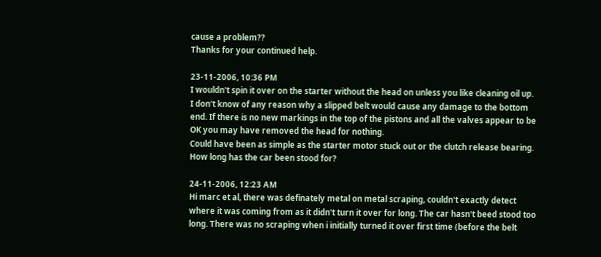cause a problem??
Thanks for your continued help.

23-11-2006, 10:36 PM
I wouldn't spin it over on the starter without the head on unless you like cleaning oil up.
I don't know of any reason why a slipped belt would cause any damage to the bottom end. If there is no new markings in the top of the pistons and all the valves appear to be OK you may have removed the head for nothing.
Could have been as simple as the starter motor stuck out or the clutch release bearing. How long has the car been stood for?

24-11-2006, 12:23 AM
Hi marc et al, there was definately metal on metal scraping, couldn't exactly detect where it was coming from as it didn't turn it over for long. The car hasn't beed stood too long. There was no scraping when i initially turned it over first time (before the belt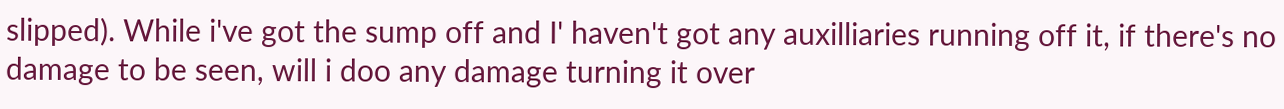slipped). While i've got the sump off and I' haven't got any auxilliaries running off it, if there's no damage to be seen, will i doo any damage turning it over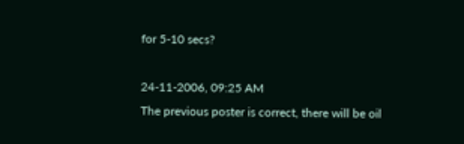for 5-10 secs?

24-11-2006, 09:25 AM
The previous poster is correct, there will be oil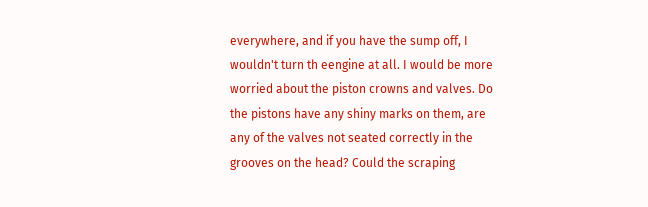everywhere, and if you have the sump off, I wouldn't turn th eengine at all. I would be more worried about the piston crowns and valves. Do the pistons have any shiny marks on them, are any of the valves not seated correctly in the grooves on the head? Could the scraping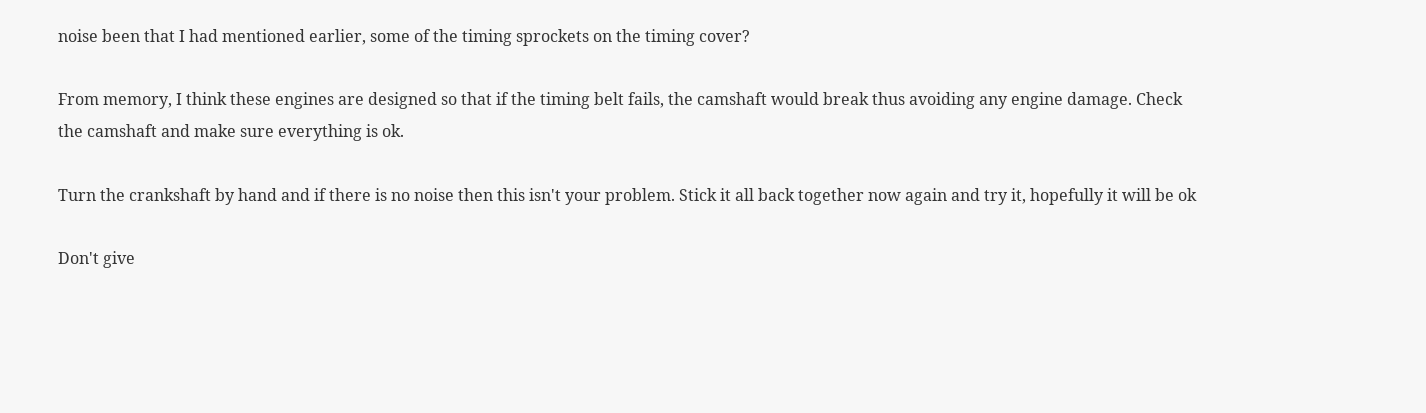noise been that I had mentioned earlier, some of the timing sprockets on the timing cover?

From memory, I think these engines are designed so that if the timing belt fails, the camshaft would break thus avoiding any engine damage. Check the camshaft and make sure everything is ok.

Turn the crankshaft by hand and if there is no noise then this isn't your problem. Stick it all back together now again and try it, hopefully it will be ok

Don't give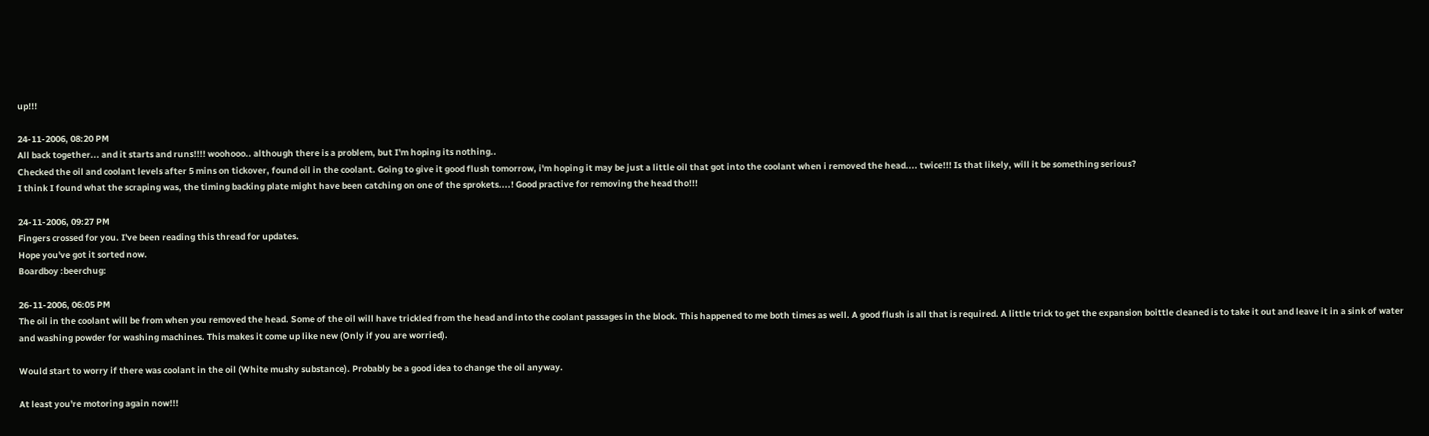up!!!

24-11-2006, 08:20 PM
All back together... and it starts and runs!!!! woohooo.. although there is a problem, but I'm hoping its nothing..
Checked the oil and coolant levels after 5 mins on tickover, found oil in the coolant. Going to give it good flush tomorrow, i'm hoping it may be just a little oil that got into the coolant when i removed the head.... twice!!! Is that likely, will it be something serious?
I think I found what the scraping was, the timing backing plate might have been catching on one of the sprokets....! Good practive for removing the head tho!!!

24-11-2006, 09:27 PM
Fingers crossed for you. I've been reading this thread for updates.
Hope you've got it sorted now.
Boardboy :beerchug:

26-11-2006, 06:05 PM
The oil in the coolant will be from when you removed the head. Some of the oil will have trickled from the head and into the coolant passages in the block. This happened to me both times as well. A good flush is all that is required. A little trick to get the expansion boittle cleaned is to take it out and leave it in a sink of water and washing powder for washing machines. This makes it come up like new (Only if you are worried).

Would start to worry if there was coolant in the oil (White mushy substance). Probably be a good idea to change the oil anyway.

At least you're motoring again now!!!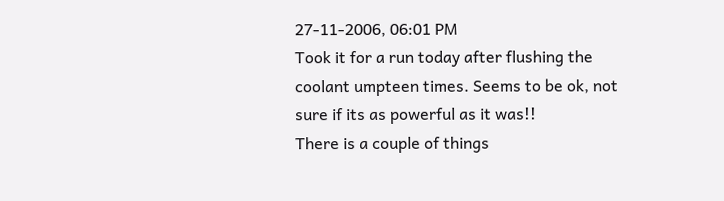27-11-2006, 06:01 PM
Took it for a run today after flushing the coolant umpteen times. Seems to be ok, not sure if its as powerful as it was!!
There is a couple of things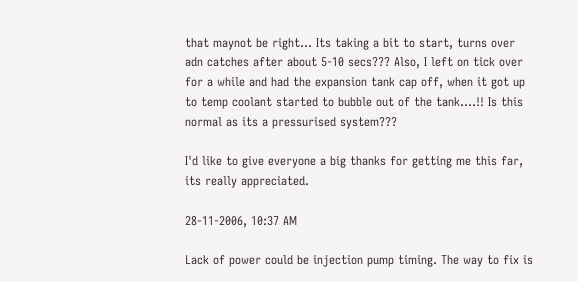that maynot be right... Its taking a bit to start, turns over adn catches after about 5-10 secs??? Also, I left on tick over for a while and had the expansion tank cap off, when it got up to temp coolant started to bubble out of the tank....!! Is this normal as its a pressurised system???

I'd like to give everyone a big thanks for getting me this far, its really appreciated.

28-11-2006, 10:37 AM

Lack of power could be injection pump timing. The way to fix is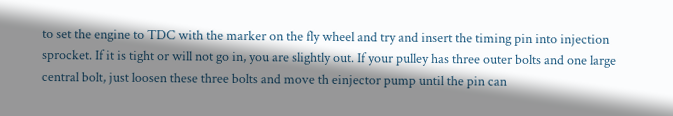to set the engine to TDC with the marker on the fly wheel and try and insert the timing pin into injection sprocket. If it is tight or will not go in, you are slightly out. If your pulley has three outer bolts and one large central bolt, just loosen these three bolts and move th einjector pump until the pin can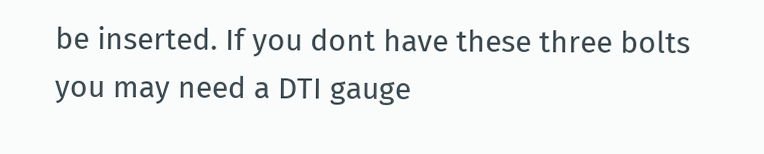be inserted. If you dont have these three bolts you may need a DTI gauge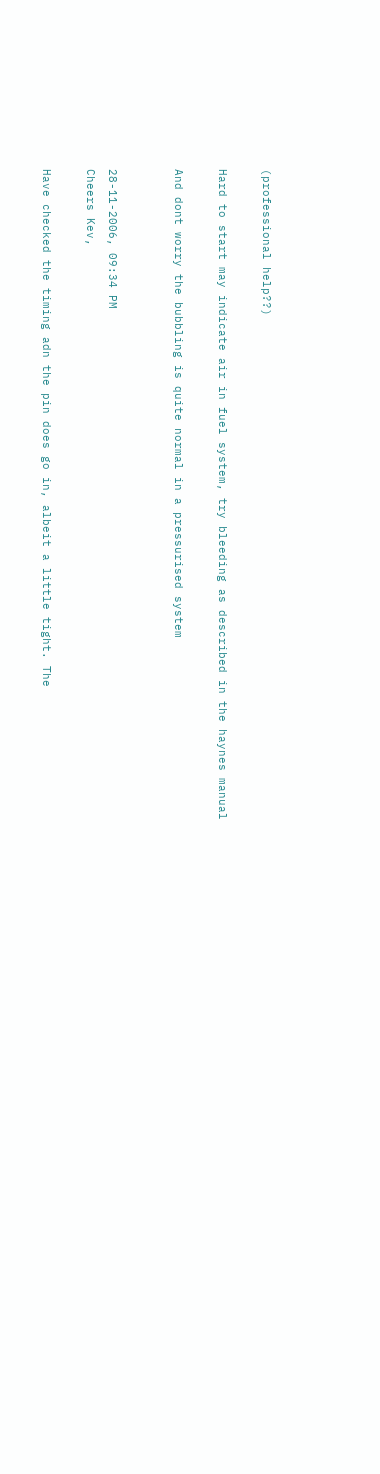(professional help??)

Hard to start may indicate air in fuel system, try bleeding as described in the haynes manual

And dont worry the bubbling is quite normal in a pressurised system


28-11-2006, 09:34 PM
Cheers Kev,

Have checked the timing adn the pin does go in, albeit a little tight. The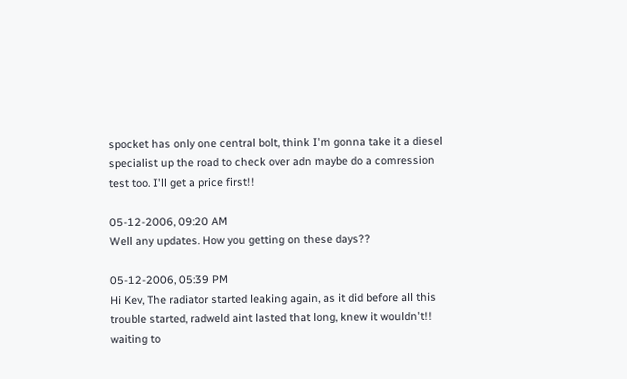spocket has only one central bolt, think I'm gonna take it a diesel specialist up the road to check over adn maybe do a comression test too. I'll get a price first!!

05-12-2006, 09:20 AM
Well any updates. How you getting on these days??

05-12-2006, 05:39 PM
Hi Kev, The radiator started leaking again, as it did before all this trouble started, radweld aint lasted that long, knew it wouldn't!! waiting to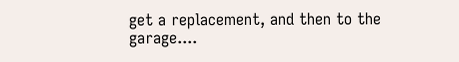get a replacement, and then to the garage....